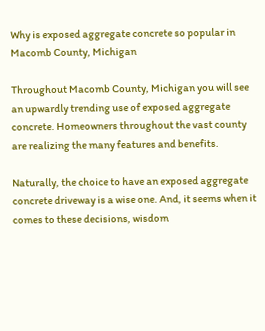Why is exposed aggregate concrete so popular in Macomb County, Michigan

Throughout Macomb County, Michigan you will see an upwardly trending use of exposed aggregate concrete. Homeowners throughout the vast county are realizing the many features and benefits.

Naturally, the choice to have an exposed aggregate concrete driveway is a wise one. And, it seems when it comes to these decisions, wisdom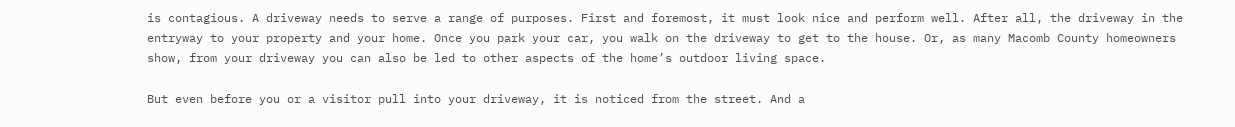is contagious. A driveway needs to serve a range of purposes. First and foremost, it must look nice and perform well. After all, the driveway in the entryway to your property and your home. Once you park your car, you walk on the driveway to get to the house. Or, as many Macomb County homeowners show, from your driveway you can also be led to other aspects of the home’s outdoor living space.

But even before you or a visitor pull into your driveway, it is noticed from the street. And a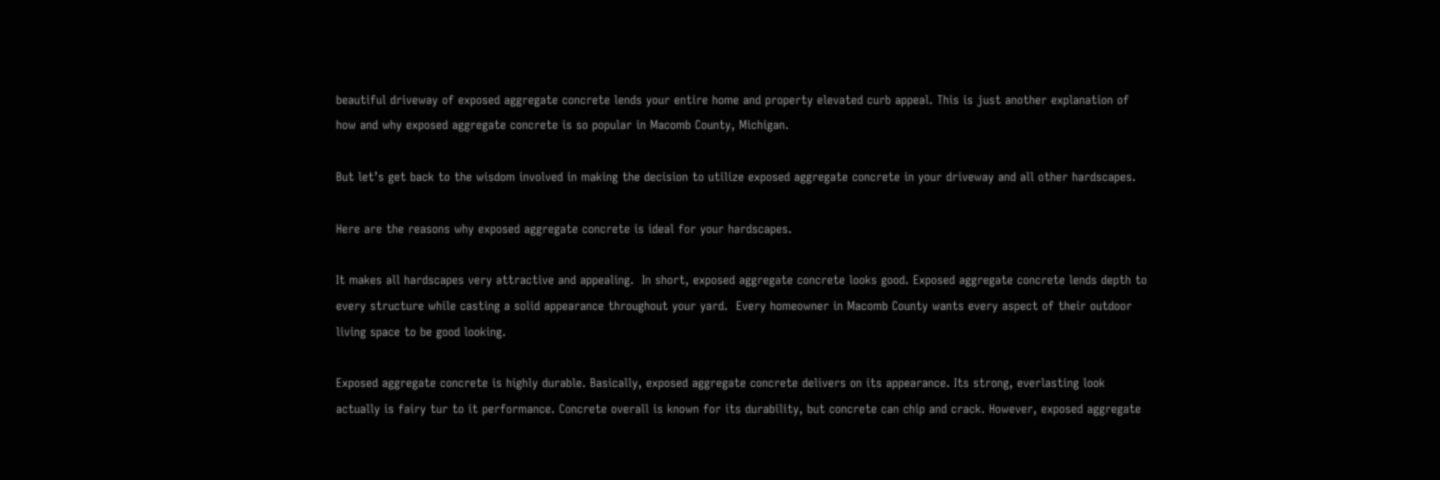beautiful driveway of exposed aggregate concrete lends your entire home and property elevated curb appeal. This is just another explanation of how and why exposed aggregate concrete is so popular in Macomb County, Michigan.

But let’s get back to the wisdom involved in making the decision to utilize exposed aggregate concrete in your driveway and all other hardscapes.

Here are the reasons why exposed aggregate concrete is ideal for your hardscapes.

It makes all hardscapes very attractive and appealing.  In short, exposed aggregate concrete looks good. Exposed aggregate concrete lends depth to every structure while casting a solid appearance throughout your yard.  Every homeowner in Macomb County wants every aspect of their outdoor living space to be good looking.

Exposed aggregate concrete is highly durable. Basically, exposed aggregate concrete delivers on its appearance. Its strong, everlasting look actually is fairy tur to it performance. Concrete overall is known for its durability, but concrete can chip and crack. However, exposed aggregate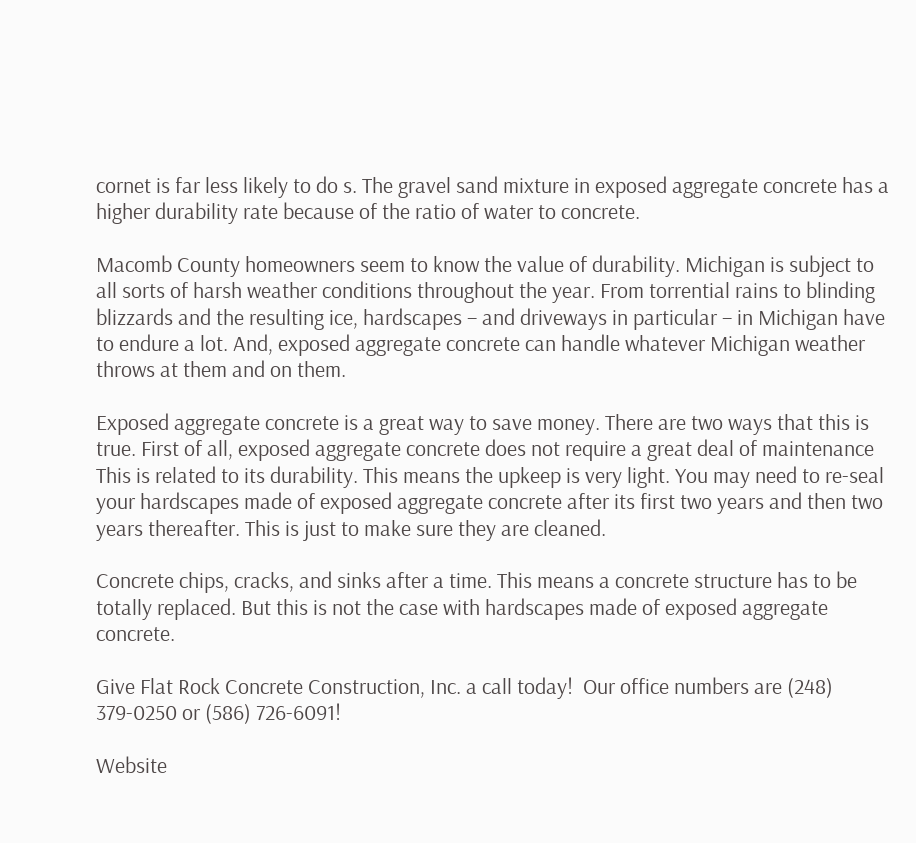cornet is far less likely to do s. The gravel sand mixture in exposed aggregate concrete has a higher durability rate because of the ratio of water to concrete.

Macomb County homeowners seem to know the value of durability. Michigan is subject to all sorts of harsh weather conditions throughout the year. From torrential rains to blinding blizzards and the resulting ice, hardscapes – and driveways in particular – in Michigan have to endure a lot. And, exposed aggregate concrete can handle whatever Michigan weather throws at them and on them.

Exposed aggregate concrete is a great way to save money. There are two ways that this is true. First of all, exposed aggregate concrete does not require a great deal of maintenance This is related to its durability. This means the upkeep is very light. You may need to re-seal your hardscapes made of exposed aggregate concrete after its first two years and then two years thereafter. This is just to make sure they are cleaned.

Concrete chips, cracks, and sinks after a time. This means a concrete structure has to be totally replaced. But this is not the case with hardscapes made of exposed aggregate concrete.

Give Flat Rock Concrete Construction, Inc. a call today!  Our office numbers are (248) 379-0250 or (586) 726-6091!

Website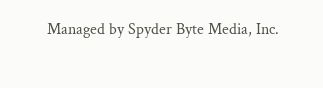Managed by Spyder Byte Media, Inc.